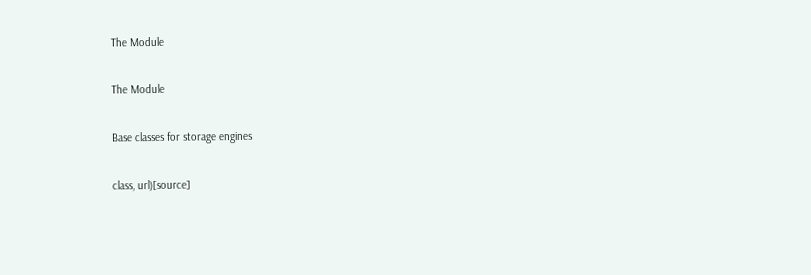The Module

The Module

Base classes for storage engines

class, url)[source]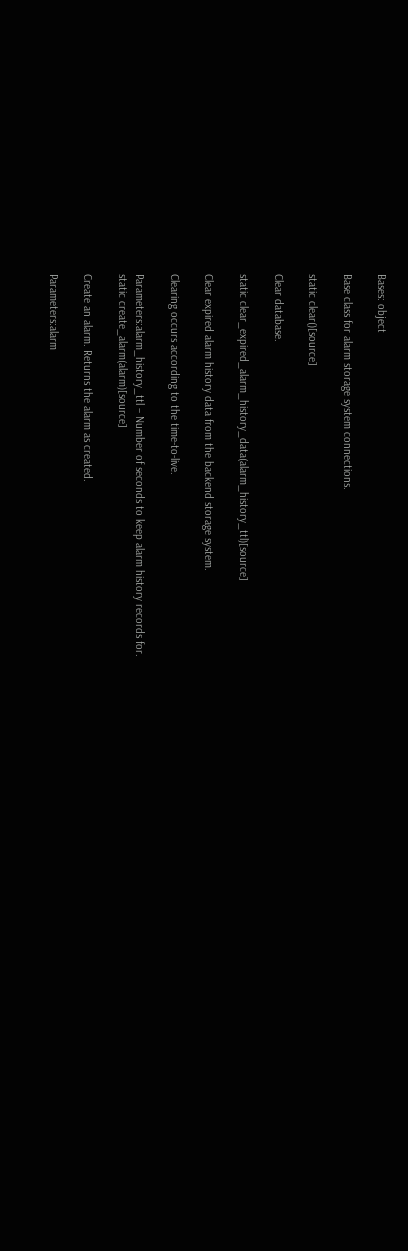Bases: object

Base class for alarm storage system connections.

static clear()[source]

Clear database.

static clear_expired_alarm_history_data(alarm_history_ttl)[source]

Clear expired alarm history data from the backend storage system.

Clearing occurs according to the time-to-live.

Parameters:alarm_history_ttl – Number of seconds to keep alarm history records for.
static create_alarm(alarm)[source]

Create an alarm. Returns the alarm as created.

Parameters:alarm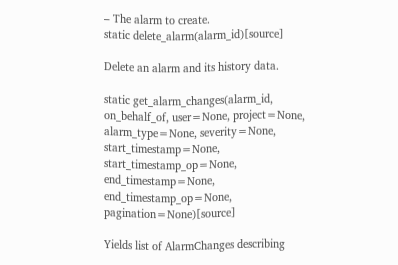– The alarm to create.
static delete_alarm(alarm_id)[source]

Delete an alarm and its history data.

static get_alarm_changes(alarm_id, on_behalf_of, user=None, project=None, alarm_type=None, severity=None, start_timestamp=None, start_timestamp_op=None, end_timestamp=None, end_timestamp_op=None, pagination=None)[source]

Yields list of AlarmChanges describing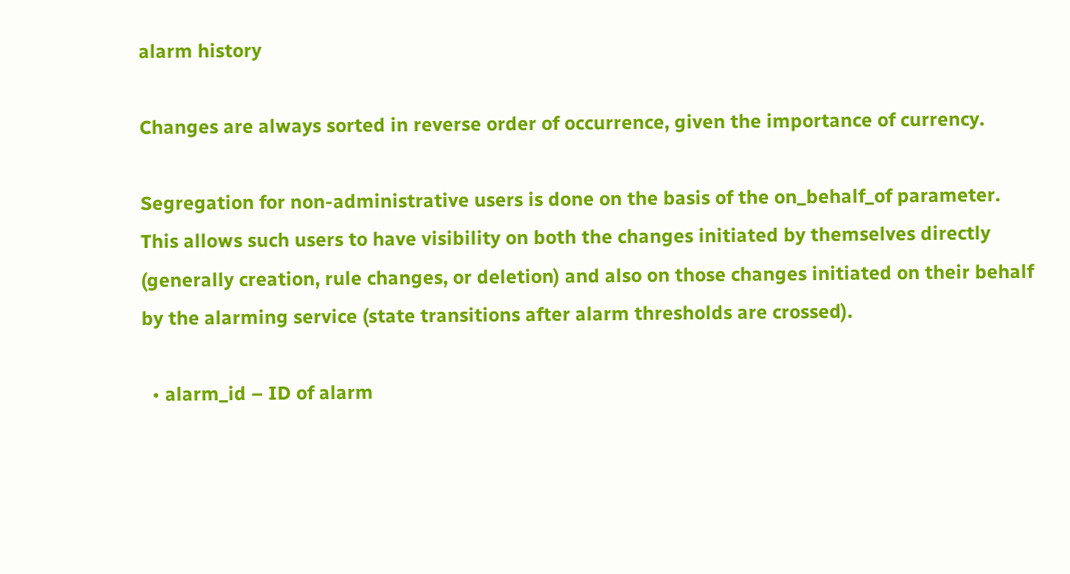alarm history

Changes are always sorted in reverse order of occurrence, given the importance of currency.

Segregation for non-administrative users is done on the basis of the on_behalf_of parameter. This allows such users to have visibility on both the changes initiated by themselves directly (generally creation, rule changes, or deletion) and also on those changes initiated on their behalf by the alarming service (state transitions after alarm thresholds are crossed).

  • alarm_id – ID of alarm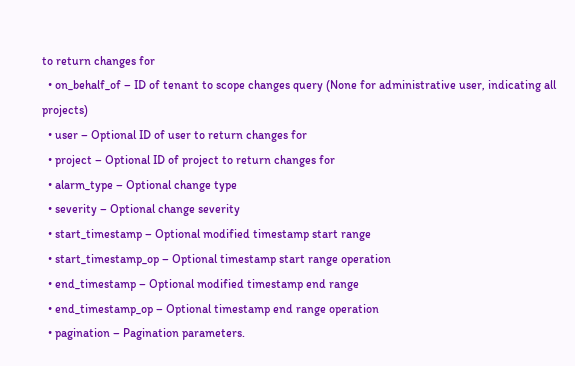to return changes for
  • on_behalf_of – ID of tenant to scope changes query (None for administrative user, indicating all projects)
  • user – Optional ID of user to return changes for
  • project – Optional ID of project to return changes for
  • alarm_type – Optional change type
  • severity – Optional change severity
  • start_timestamp – Optional modified timestamp start range
  • start_timestamp_op – Optional timestamp start range operation
  • end_timestamp – Optional modified timestamp end range
  • end_timestamp_op – Optional timestamp end range operation
  • pagination – Pagination parameters.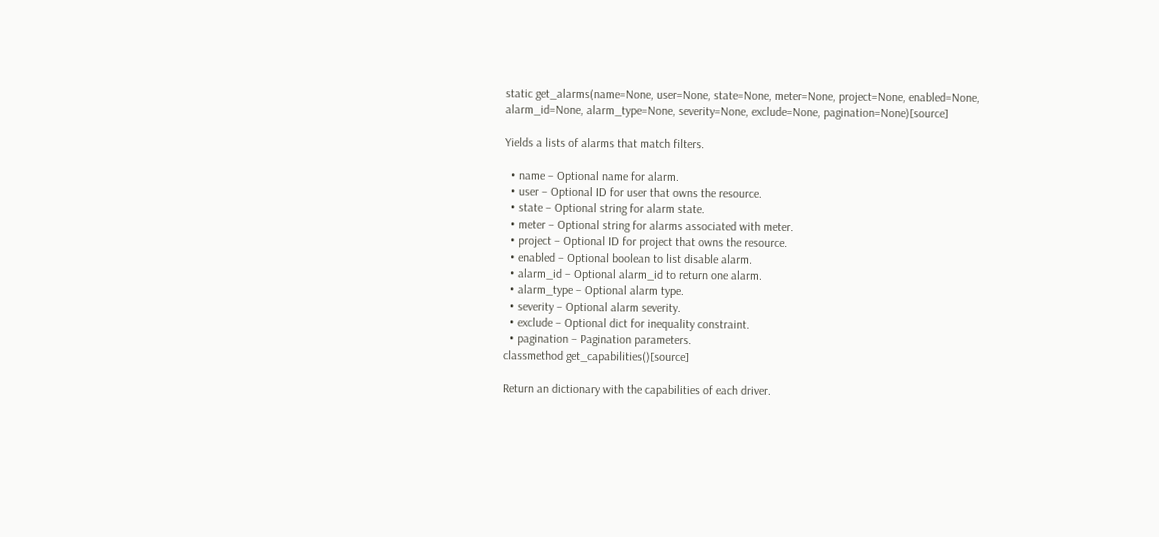static get_alarms(name=None, user=None, state=None, meter=None, project=None, enabled=None, alarm_id=None, alarm_type=None, severity=None, exclude=None, pagination=None)[source]

Yields a lists of alarms that match filters.

  • name – Optional name for alarm.
  • user – Optional ID for user that owns the resource.
  • state – Optional string for alarm state.
  • meter – Optional string for alarms associated with meter.
  • project – Optional ID for project that owns the resource.
  • enabled – Optional boolean to list disable alarm.
  • alarm_id – Optional alarm_id to return one alarm.
  • alarm_type – Optional alarm type.
  • severity – Optional alarm severity.
  • exclude – Optional dict for inequality constraint.
  • pagination – Pagination parameters.
classmethod get_capabilities()[source]

Return an dictionary with the capabilities of each driver.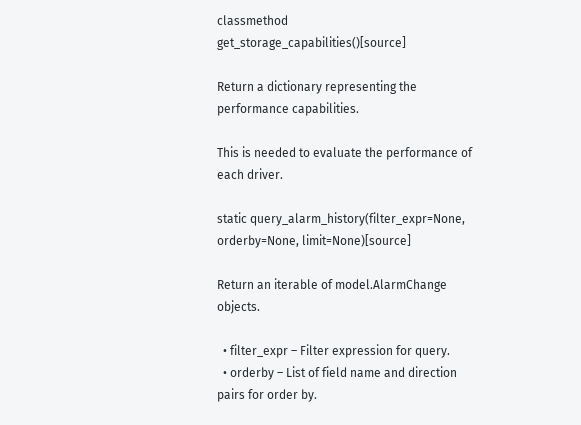classmethod get_storage_capabilities()[source]

Return a dictionary representing the performance capabilities.

This is needed to evaluate the performance of each driver.

static query_alarm_history(filter_expr=None, orderby=None, limit=None)[source]

Return an iterable of model.AlarmChange objects.

  • filter_expr – Filter expression for query.
  • orderby – List of field name and direction pairs for order by.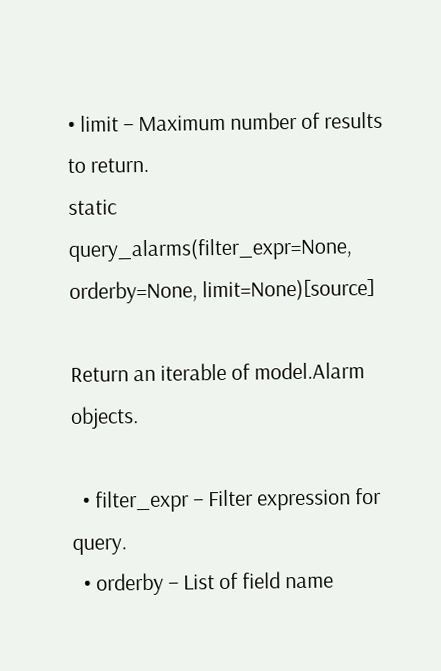• limit – Maximum number of results to return.
static query_alarms(filter_expr=None, orderby=None, limit=None)[source]

Return an iterable of model.Alarm objects.

  • filter_expr – Filter expression for query.
  • orderby – List of field name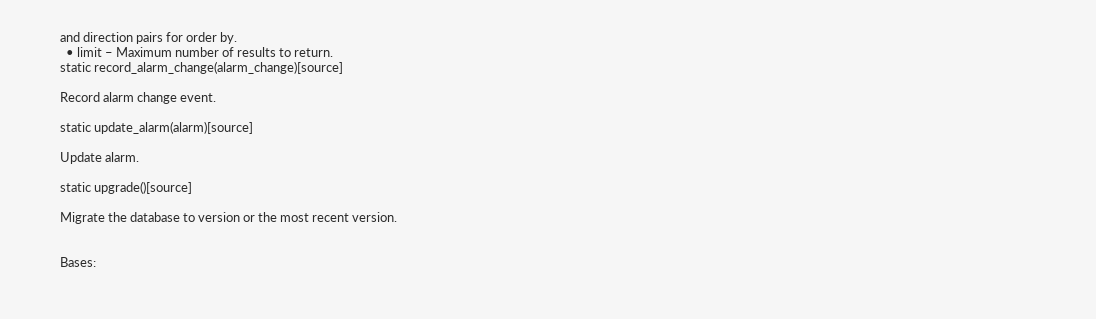and direction pairs for order by.
  • limit – Maximum number of results to return.
static record_alarm_change(alarm_change)[source]

Record alarm change event.

static update_alarm(alarm)[source]

Update alarm.

static upgrade()[source]

Migrate the database to version or the most recent version.


Bases: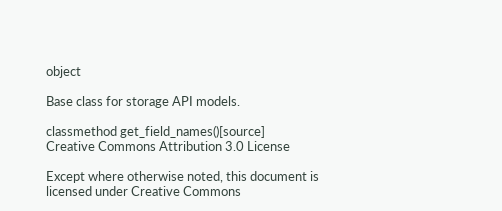object

Base class for storage API models.

classmethod get_field_names()[source]
Creative Commons Attribution 3.0 License

Except where otherwise noted, this document is licensed under Creative Commons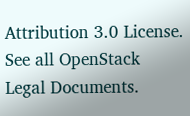Attribution 3.0 License. See all OpenStack Legal Documents.